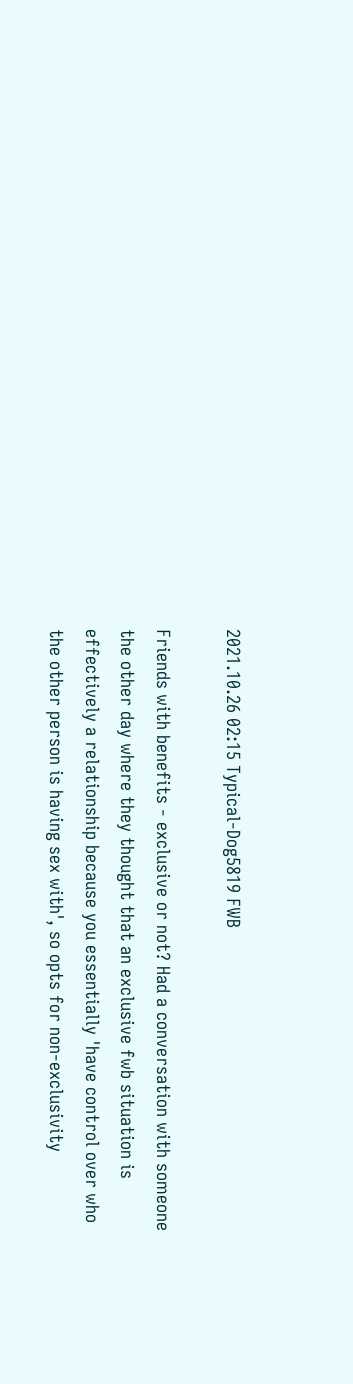2021.10.26 02:15 Typical-Dog5819 FWB

Friends with benefits - exclusive or not? Had a conversation with someone the other day where they thought that an exclusive fwb situation is effectively a relationship because you essentially 'have control over who the other person is having sex with', so opts for non-exclusivity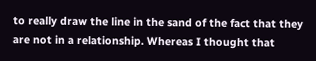to really draw the line in the sand of the fact that they are not in a relationship. Whereas I thought that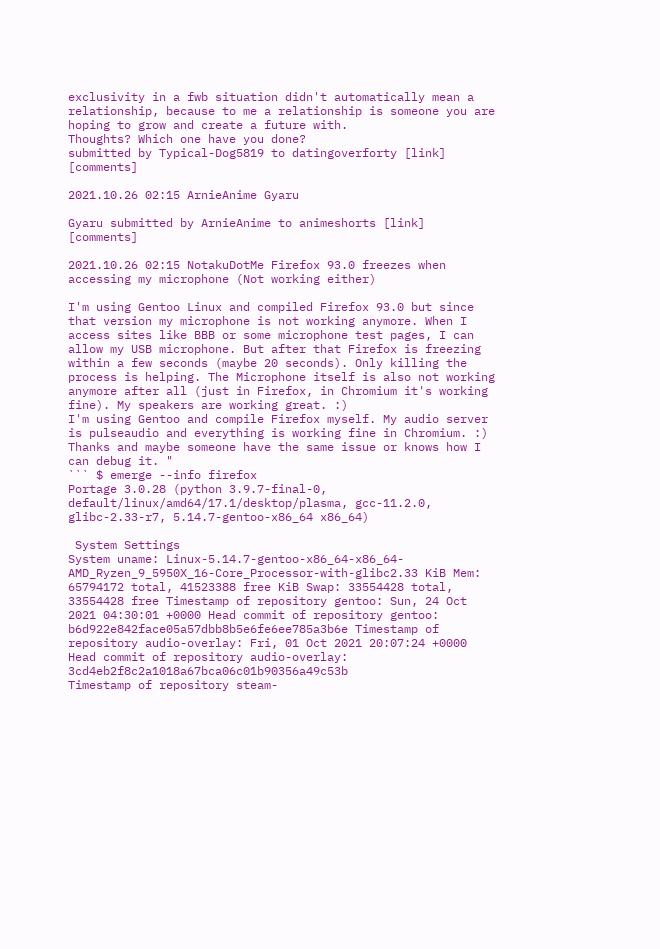exclusivity in a fwb situation didn't automatically mean a relationship, because to me a relationship is someone you are hoping to grow and create a future with.
Thoughts? Which one have you done?
submitted by Typical-Dog5819 to datingoverforty [link] [comments]

2021.10.26 02:15 ArnieAnime Gyaru

Gyaru submitted by ArnieAnime to animeshorts [link] [comments]

2021.10.26 02:15 NotakuDotMe Firefox 93.0 freezes when accessing my microphone (Not working either)

I'm using Gentoo Linux and compiled Firefox 93.0 but since that version my microphone is not working anymore. When I access sites like BBB or some microphone test pages, I can allow my USB microphone. But after that Firefox is freezing within a few seconds (maybe 20 seconds). Only killing the process is helping. The Microphone itself is also not working anymore after all (just in Firefox, in Chromium it's working fine). My speakers are working great. :)
I'm using Gentoo and compile Firefox myself. My audio server is pulseaudio and everything is working fine in Chromium. :)
Thanks and maybe someone have the same issue or knows how I can debug it. "
``` $ emerge --info firefox
Portage 3.0.28 (python 3.9.7-final-0, default/linux/amd64/17.1/desktop/plasma, gcc-11.2.0, glibc-2.33-r7, 5.14.7-gentoo-x86_64 x86_64)

 System Settings
System uname: Linux-5.14.7-gentoo-x86_64-x86_64-AMD_Ryzen_9_5950X_16-Core_Processor-with-glibc2.33 KiB Mem: 65794172 total, 41523388 free KiB Swap: 33554428 total, 33554428 free Timestamp of repository gentoo: Sun, 24 Oct 2021 04:30:01 +0000 Head commit of repository gentoo: b6d922e842face05a57dbb8b5e6fe6ee785a3b6e Timestamp of repository audio-overlay: Fri, 01 Oct 2021 20:07:24 +0000 Head commit of repository audio-overlay: 3cd4eb2f8c2a1018a67bca06c01b90356a49c53b
Timestamp of repository steam-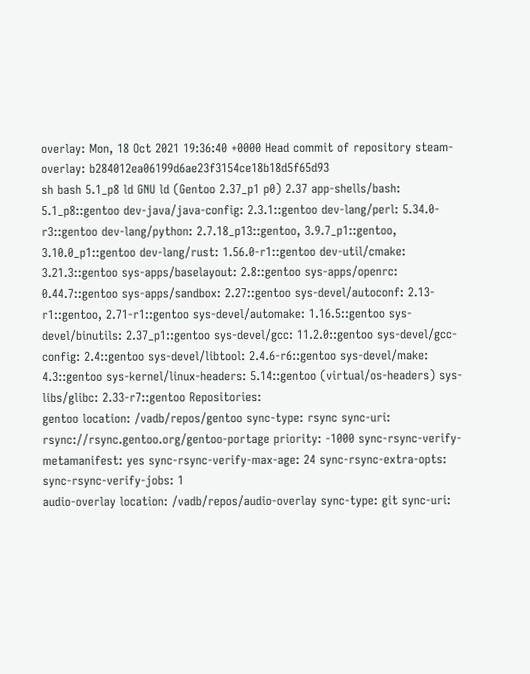overlay: Mon, 18 Oct 2021 19:36:40 +0000 Head commit of repository steam-overlay: b284012ea06199d6ae23f3154ce18b18d5f65d93
sh bash 5.1_p8 ld GNU ld (Gentoo 2.37_p1 p0) 2.37 app-shells/bash: 5.1_p8::gentoo dev-java/java-config: 2.3.1::gentoo dev-lang/perl: 5.34.0-r3::gentoo dev-lang/python: 2.7.18_p13::gentoo, 3.9.7_p1::gentoo, 3.10.0_p1::gentoo dev-lang/rust: 1.56.0-r1::gentoo dev-util/cmake: 3.21.3::gentoo sys-apps/baselayout: 2.8::gentoo sys-apps/openrc: 0.44.7::gentoo sys-apps/sandbox: 2.27::gentoo sys-devel/autoconf: 2.13-r1::gentoo, 2.71-r1::gentoo sys-devel/automake: 1.16.5::gentoo sys-devel/binutils: 2.37_p1::gentoo sys-devel/gcc: 11.2.0::gentoo sys-devel/gcc-config: 2.4::gentoo sys-devel/libtool: 2.4.6-r6::gentoo sys-devel/make: 4.3::gentoo sys-kernel/linux-headers: 5.14::gentoo (virtual/os-headers) sys-libs/glibc: 2.33-r7::gentoo Repositories:
gentoo location: /vadb/repos/gentoo sync-type: rsync sync-uri: rsync://rsync.gentoo.org/gentoo-portage priority: -1000 sync-rsync-verify-metamanifest: yes sync-rsync-verify-max-age: 24 sync-rsync-extra-opts: sync-rsync-verify-jobs: 1
audio-overlay location: /vadb/repos/audio-overlay sync-type: git sync-uri: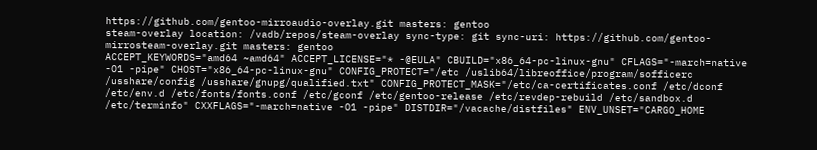https://github.com/gentoo-mirroaudio-overlay.git masters: gentoo
steam-overlay location: /vadb/repos/steam-overlay sync-type: git sync-uri: https://github.com/gentoo-mirrosteam-overlay.git masters: gentoo
ACCEPT_KEYWORDS="amd64 ~amd64" ACCEPT_LICENSE="* -@EULA" CBUILD="x86_64-pc-linux-gnu" CFLAGS="-march=native -O1 -pipe" CHOST="x86_64-pc-linux-gnu" CONFIG_PROTECT="/etc /uslib64/libreoffice/program/sofficerc /usshare/config /usshare/gnupg/qualified.txt" CONFIG_PROTECT_MASK="/etc/ca-certificates.conf /etc/dconf /etc/env.d /etc/fonts/fonts.conf /etc/gconf /etc/gentoo-release /etc/revdep-rebuild /etc/sandbox.d /etc/terminfo" CXXFLAGS="-march=native -O1 -pipe" DISTDIR="/vacache/distfiles" ENV_UNSET="CARGO_HOME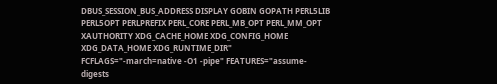DBUS_SESSION_BUS_ADDRESS DISPLAY GOBIN GOPATH PERL5LIB PERL5OPT PERLPREFIX PERL_CORE PERL_MB_OPT PERL_MM_OPT XAUTHORITY XDG_CACHE_HOME XDG_CONFIG_HOME XDG_DATA_HOME XDG_RUNTIME_DIR" FCFLAGS="-march=native -O1 -pipe" FEATURES="assume-digests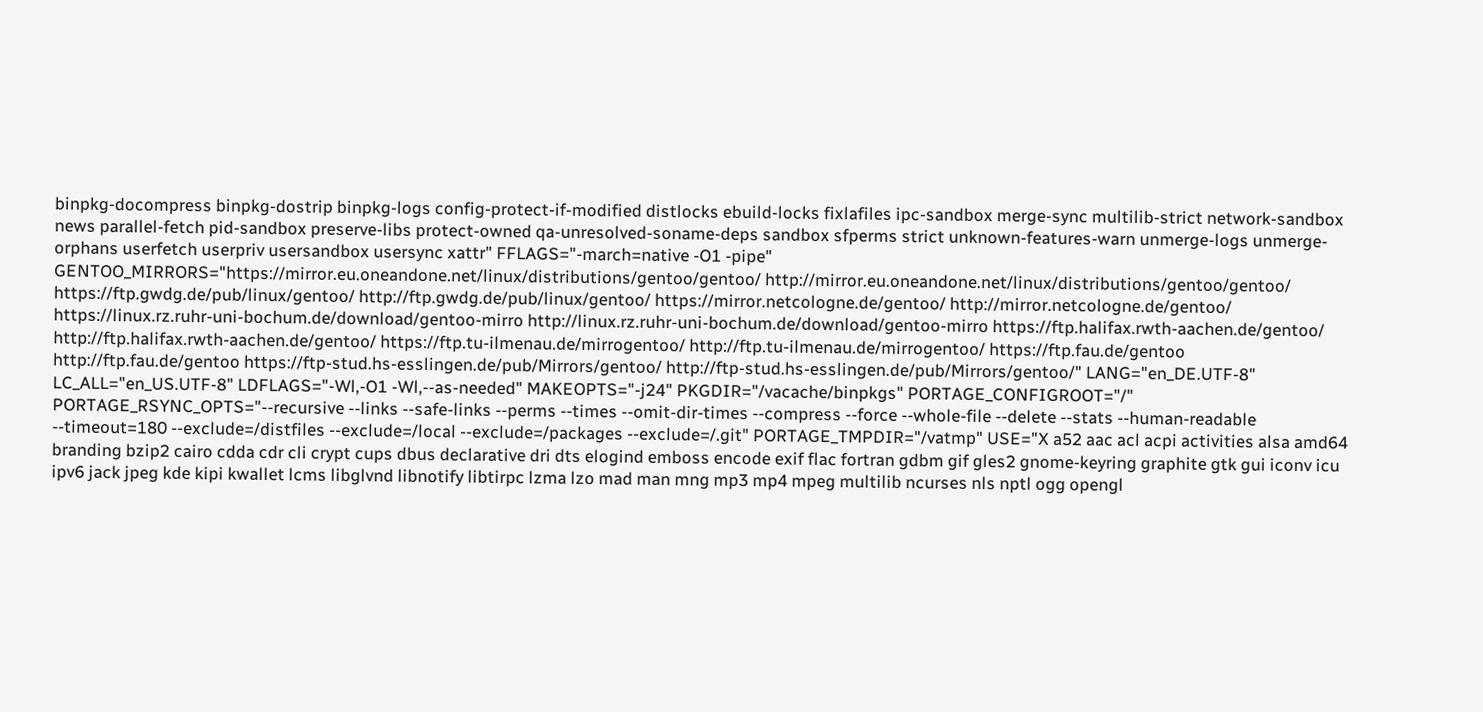binpkg-docompress binpkg-dostrip binpkg-logs config-protect-if-modified distlocks ebuild-locks fixlafiles ipc-sandbox merge-sync multilib-strict network-sandbox news parallel-fetch pid-sandbox preserve-libs protect-owned qa-unresolved-soname-deps sandbox sfperms strict unknown-features-warn unmerge-logs unmerge-orphans userfetch userpriv usersandbox usersync xattr" FFLAGS="-march=native -O1 -pipe" GENTOO_MIRRORS="https://mirror.eu.oneandone.net/linux/distributions/gentoo/gentoo/ http://mirror.eu.oneandone.net/linux/distributions/gentoo/gentoo/ https://ftp.gwdg.de/pub/linux/gentoo/ http://ftp.gwdg.de/pub/linux/gentoo/ https://mirror.netcologne.de/gentoo/ http://mirror.netcologne.de/gentoo/ https://linux.rz.ruhr-uni-bochum.de/download/gentoo-mirro http://linux.rz.ruhr-uni-bochum.de/download/gentoo-mirro https://ftp.halifax.rwth-aachen.de/gentoo/ http://ftp.halifax.rwth-aachen.de/gentoo/ https://ftp.tu-ilmenau.de/mirrogentoo/ http://ftp.tu-ilmenau.de/mirrogentoo/ https://ftp.fau.de/gentoo http://ftp.fau.de/gentoo https://ftp-stud.hs-esslingen.de/pub/Mirrors/gentoo/ http://ftp-stud.hs-esslingen.de/pub/Mirrors/gentoo/" LANG="en_DE.UTF-8" LC_ALL="en_US.UTF-8" LDFLAGS="-Wl,-O1 -Wl,--as-needed" MAKEOPTS="-j24" PKGDIR="/vacache/binpkgs" PORTAGE_CONFIGROOT="/" PORTAGE_RSYNC_OPTS="--recursive --links --safe-links --perms --times --omit-dir-times --compress --force --whole-file --delete --stats --human-readable --timeout=180 --exclude=/distfiles --exclude=/local --exclude=/packages --exclude=/.git" PORTAGE_TMPDIR="/vatmp" USE="X a52 aac acl acpi activities alsa amd64 branding bzip2 cairo cdda cdr cli crypt cups dbus declarative dri dts elogind emboss encode exif flac fortran gdbm gif gles2 gnome-keyring graphite gtk gui iconv icu ipv6 jack jpeg kde kipi kwallet lcms libglvnd libnotify libtirpc lzma lzo mad man mng mp3 mp4 mpeg multilib ncurses nls nptl ogg opengl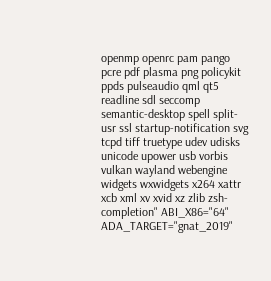openmp openrc pam pango pcre pdf plasma png policykit ppds pulseaudio qml qt5 readline sdl seccomp semantic-desktop spell split-usr ssl startup-notification svg tcpd tiff truetype udev udisks unicode upower usb vorbis vulkan wayland webengine widgets wxwidgets x264 xattr xcb xml xv xvid xz zlib zsh-completion" ABI_X86="64" ADA_TARGET="gnat_2019"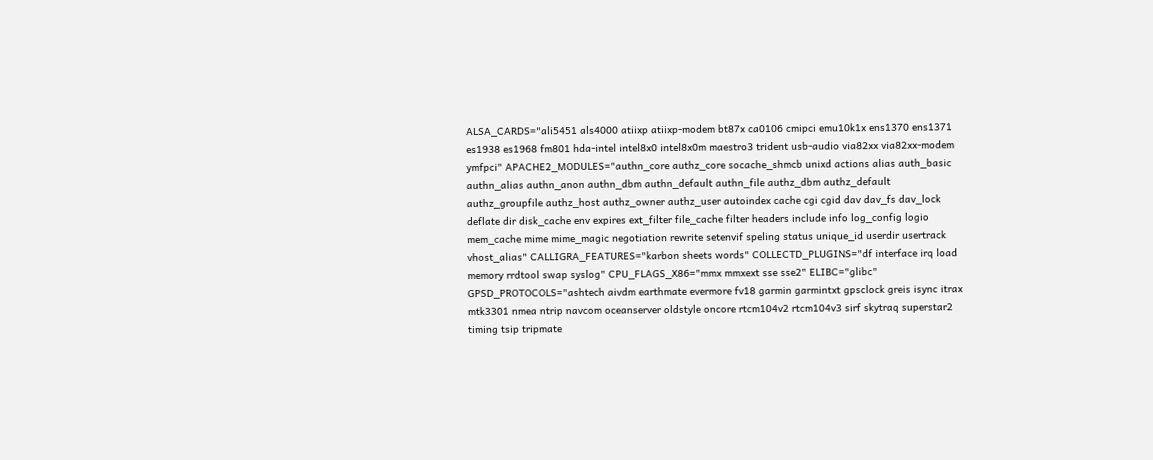ALSA_CARDS="ali5451 als4000 atiixp atiixp-modem bt87x ca0106 cmipci emu10k1x ens1370 ens1371 es1938 es1968 fm801 hda-intel intel8x0 intel8x0m maestro3 trident usb-audio via82xx via82xx-modem ymfpci" APACHE2_MODULES="authn_core authz_core socache_shmcb unixd actions alias auth_basic authn_alias authn_anon authn_dbm authn_default authn_file authz_dbm authz_default authz_groupfile authz_host authz_owner authz_user autoindex cache cgi cgid dav dav_fs dav_lock deflate dir disk_cache env expires ext_filter file_cache filter headers include info log_config logio mem_cache mime mime_magic negotiation rewrite setenvif speling status unique_id userdir usertrack vhost_alias" CALLIGRA_FEATURES="karbon sheets words" COLLECTD_PLUGINS="df interface irq load memory rrdtool swap syslog" CPU_FLAGS_X86="mmx mmxext sse sse2" ELIBC="glibc" GPSD_PROTOCOLS="ashtech aivdm earthmate evermore fv18 garmin garmintxt gpsclock greis isync itrax mtk3301 nmea ntrip navcom oceanserver oldstyle oncore rtcm104v2 rtcm104v3 sirf skytraq superstar2 timing tsip tripmate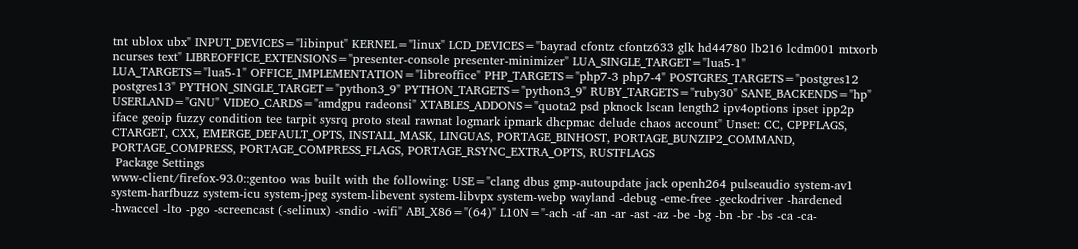tnt ublox ubx" INPUT_DEVICES="libinput" KERNEL="linux" LCD_DEVICES="bayrad cfontz cfontz633 glk hd44780 lb216 lcdm001 mtxorb ncurses text" LIBREOFFICE_EXTENSIONS="presenter-console presenter-minimizer" LUA_SINGLE_TARGET="lua5-1" LUA_TARGETS="lua5-1" OFFICE_IMPLEMENTATION="libreoffice" PHP_TARGETS="php7-3 php7-4" POSTGRES_TARGETS="postgres12 postgres13" PYTHON_SINGLE_TARGET="python3_9" PYTHON_TARGETS="python3_9" RUBY_TARGETS="ruby30" SANE_BACKENDS="hp" USERLAND="GNU" VIDEO_CARDS="amdgpu radeonsi" XTABLES_ADDONS="quota2 psd pknock lscan length2 ipv4options ipset ipp2p iface geoip fuzzy condition tee tarpit sysrq proto steal rawnat logmark ipmark dhcpmac delude chaos account" Unset: CC, CPPFLAGS, CTARGET, CXX, EMERGE_DEFAULT_OPTS, INSTALL_MASK, LINGUAS, PORTAGE_BINHOST, PORTAGE_BUNZIP2_COMMAND, PORTAGE_COMPRESS, PORTAGE_COMPRESS_FLAGS, PORTAGE_RSYNC_EXTRA_OPTS, RUSTFLAGS
 Package Settings
www-client/firefox-93.0::gentoo was built with the following: USE="clang dbus gmp-autoupdate jack openh264 pulseaudio system-av1 system-harfbuzz system-icu system-jpeg system-libevent system-libvpx system-webp wayland -debug -eme-free -geckodriver -hardened -hwaccel -lto -pgo -screencast (-selinux) -sndio -wifi" ABI_X86="(64)" L10N="-ach -af -an -ar -ast -az -be -bg -bn -br -bs -ca -ca-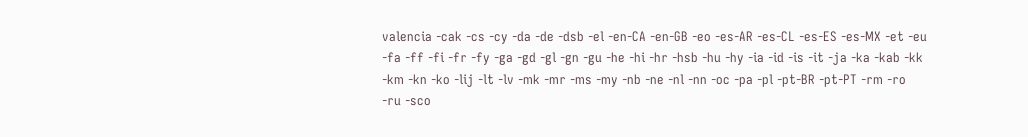valencia -cak -cs -cy -da -de -dsb -el -en-CA -en-GB -eo -es-AR -es-CL -es-ES -es-MX -et -eu -fa -ff -fi -fr -fy -ga -gd -gl -gn -gu -he -hi -hr -hsb -hu -hy -ia -id -is -it -ja -ka -kab -kk -km -kn -ko -lij -lt -lv -mk -mr -ms -my -nb -ne -nl -nn -oc -pa -pl -pt-BR -pt-PT -rm -ro -ru -sco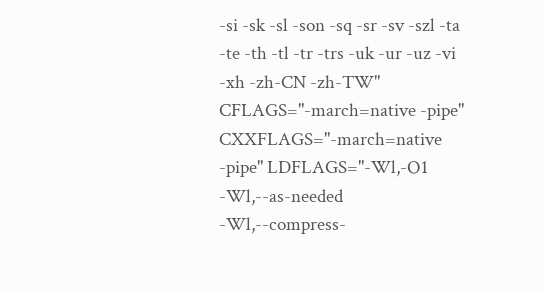-si -sk -sl -son -sq -sr -sv -szl -ta -te -th -tl -tr -trs -uk -ur -uz -vi -xh -zh-CN -zh-TW" CFLAGS="-march=native -pipe" CXXFLAGS="-march=native -pipe" LDFLAGS="-Wl,-O1 -Wl,--as-needed -Wl,--compress-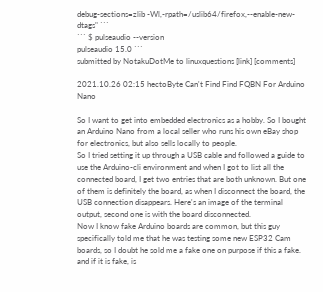debug-sections=zlib -Wl,-rpath=/uslib64/firefox,--enable-new-dtags" ```
``` $ pulseaudio --version
pulseaudio 15.0 ```
submitted by NotakuDotMe to linuxquestions [link] [comments]

2021.10.26 02:15 hectoByte Can't Find Find FQBN For Arduino Nano

So I want to get into embedded electronics as a hobby. So I bought an Arduino Nano from a local seller who runs his own eBay shop for electronics, but also sells locally to people.
So I tried setting it up through a USB cable and followed a guide to use the Arduino-cli environment and when I got to list all the connected board, I get two entries that are both unknown. But one of them is definitely the board, as when I disconnect the board, the USB connection disappears. Here's an image of the terminal output, second one is with the board disconnected.
Now I know fake Arduino boards are common, but this guy specifically told me that he was testing some new ESP32 Cam boards, so I doubt he sold me a fake one on purpose if this a fake. and if it is fake, is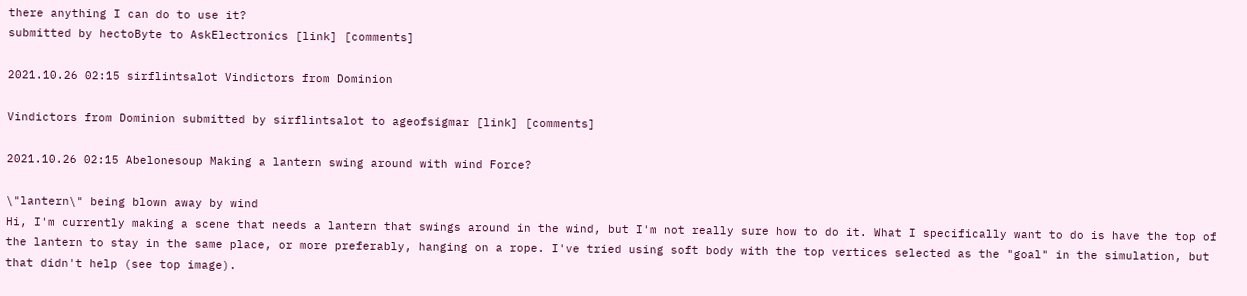there anything I can do to use it?
submitted by hectoByte to AskElectronics [link] [comments]

2021.10.26 02:15 sirflintsalot Vindictors from Dominion

Vindictors from Dominion submitted by sirflintsalot to ageofsigmar [link] [comments]

2021.10.26 02:15 Abelonesoup Making a lantern swing around with wind Force?

\"lantern\" being blown away by wind
Hi, I'm currently making a scene that needs a lantern that swings around in the wind, but I'm not really sure how to do it. What I specifically want to do is have the top of the lantern to stay in the same place, or more preferably, hanging on a rope. I've tried using soft body with the top vertices selected as the "goal" in the simulation, but that didn't help (see top image).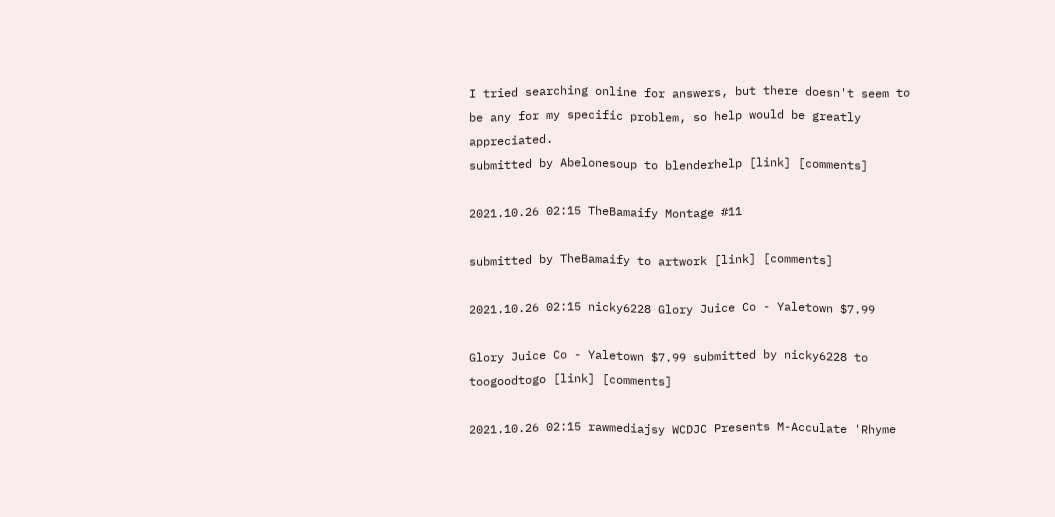I tried searching online for answers, but there doesn't seem to be any for my specific problem, so help would be greatly appreciated.
submitted by Abelonesoup to blenderhelp [link] [comments]

2021.10.26 02:15 TheBamaify Montage #11

submitted by TheBamaify to artwork [link] [comments]

2021.10.26 02:15 nicky6228 Glory Juice Co - Yaletown $7.99

Glory Juice Co - Yaletown $7.99 submitted by nicky6228 to toogoodtogo [link] [comments]

2021.10.26 02:15 rawmediajsy WCDJC Presents M-Acculate 'Rhyme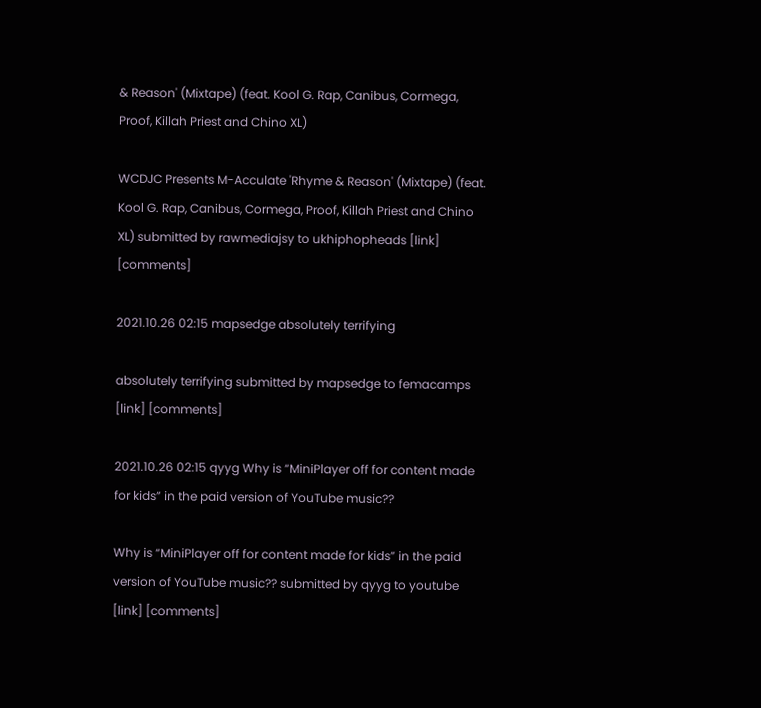& Reason' (Mixtape) (feat. Kool G. Rap, Canibus, Cormega, Proof, Killah Priest and Chino XL)

WCDJC Presents M-Acculate 'Rhyme & Reason' (Mixtape) (feat. Kool G. Rap, Canibus, Cormega, Proof, Killah Priest and Chino XL) submitted by rawmediajsy to ukhiphopheads [link] [comments]

2021.10.26 02:15 mapsedge absolutely terrifying

absolutely terrifying submitted by mapsedge to femacamps [link] [comments]

2021.10.26 02:15 qyyg Why is “MiniPlayer off for content made for kids” in the paid version of YouTube music??

Why is “MiniPlayer off for content made for kids” in the paid version of YouTube music?? submitted by qyyg to youtube [link] [comments]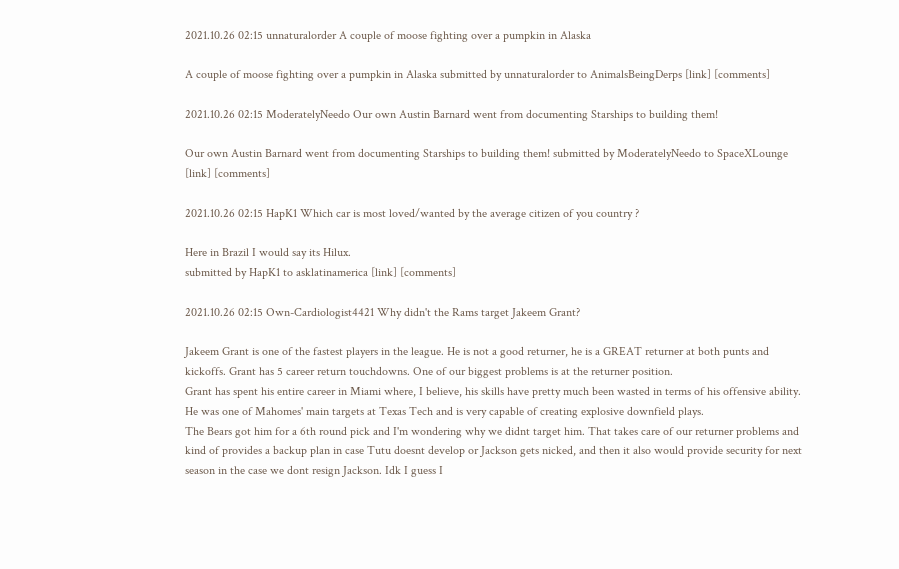2021.10.26 02:15 unnaturalorder A couple of moose fighting over a pumpkin in Alaska

A couple of moose fighting over a pumpkin in Alaska submitted by unnaturalorder to AnimalsBeingDerps [link] [comments]

2021.10.26 02:15 ModeratelyNeedo Our own Austin Barnard went from documenting Starships to building them!

Our own Austin Barnard went from documenting Starships to building them! submitted by ModeratelyNeedo to SpaceXLounge [link] [comments]

2021.10.26 02:15 HapK1 Which car is most loved/wanted by the average citizen of you country ?

Here in Brazil I would say its Hilux.
submitted by HapK1 to asklatinamerica [link] [comments]

2021.10.26 02:15 Own-Cardiologist4421 Why didn't the Rams target Jakeem Grant?

Jakeem Grant is one of the fastest players in the league. He is not a good returner, he is a GREAT returner at both punts and kickoffs. Grant has 5 career return touchdowns. One of our biggest problems is at the returner position.
Grant has spent his entire career in Miami where, I believe, his skills have pretty much been wasted in terms of his offensive ability. He was one of Mahomes' main targets at Texas Tech and is very capable of creating explosive downfield plays.
The Bears got him for a 6th round pick and I'm wondering why we didnt target him. That takes care of our returner problems and kind of provides a backup plan in case Tutu doesnt develop or Jackson gets nicked, and then it also would provide security for next season in the case we dont resign Jackson. Idk I guess I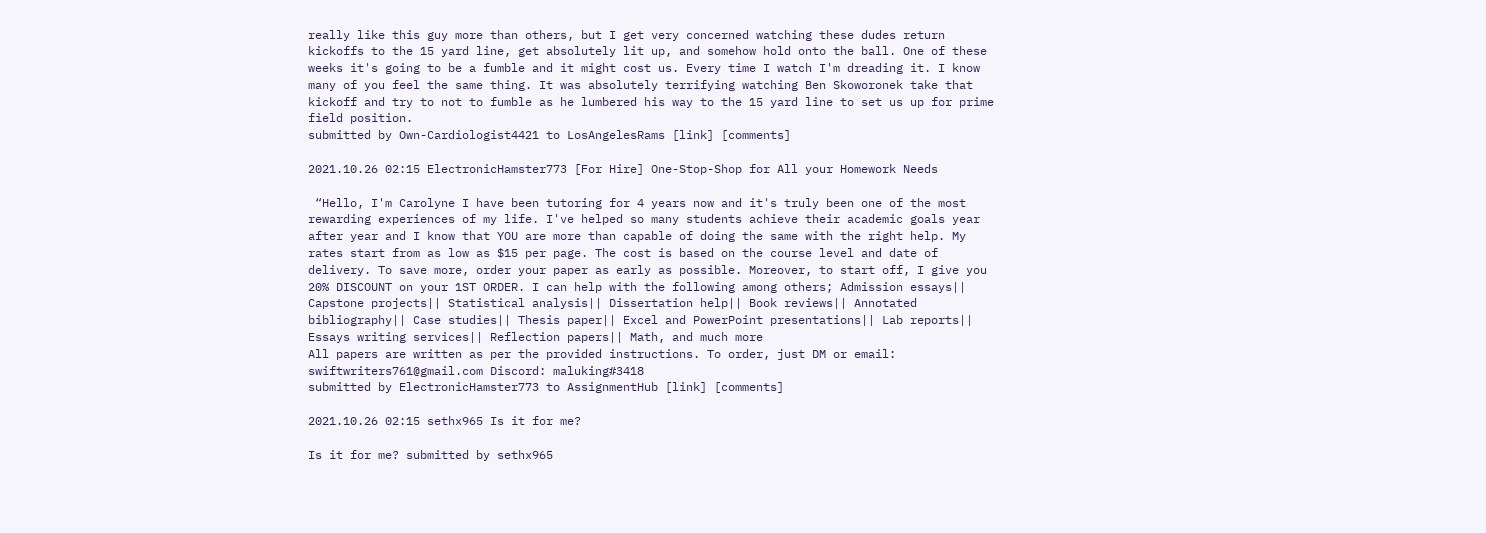really like this guy more than others, but I get very concerned watching these dudes return kickoffs to the 15 yard line, get absolutely lit up, and somehow hold onto the ball. One of these weeks it's going to be a fumble and it might cost us. Every time I watch I'm dreading it. I know many of you feel the same thing. It was absolutely terrifying watching Ben Skoworonek take that kickoff and try to not to fumble as he lumbered his way to the 15 yard line to set us up for prime field position.
submitted by Own-Cardiologist4421 to LosAngelesRams [link] [comments]

2021.10.26 02:15 ElectronicHamster773 [For Hire] One-Stop-Shop for All your Homework Needs

 “Hello, I'm Carolyne I have been tutoring for 4 years now and it's truly been one of the most rewarding experiences of my life. I've helped so many students achieve their academic goals year after year and I know that YOU are more than capable of doing the same with the right help. My rates start from as low as $15 per page. The cost is based on the course level and date of delivery. To save more, order your paper as early as possible. Moreover, to start off, I give you 20% DISCOUNT on your 1ST ORDER. I can help with the following among others; Admission essays|| Capstone projects|| Statistical analysis|| Dissertation help|| Book reviews|| Annotated bibliography|| Case studies|| Thesis paper|| Excel and PowerPoint presentations|| Lab reports|| Essays writing services|| Reflection papers|| Math, and much more
All papers are written as per the provided instructions. To order, just DM or email: swiftwriters761@gmail.com Discord: maluking#3418
submitted by ElectronicHamster773 to AssignmentHub [link] [comments]

2021.10.26 02:15 sethx965 Is it for me?

Is it for me? submitted by sethx965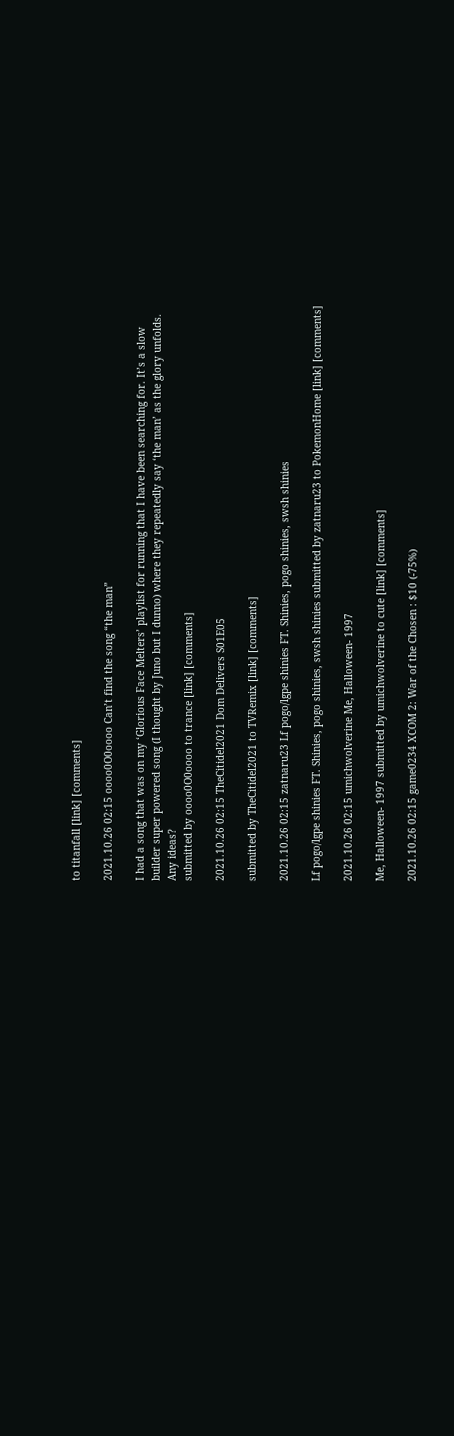to titanfall [link] [comments]

2021.10.26 02:15 oooo0O0oooo Can’t find the song “the man”

I had a song that was on my ‘Glorious Face Melters’ playlist for running that I have been searching for. It’s a slow builder super powered song (I thought by Juno but I dunno) where they repeatedly say ‘the man’ as the glory unfolds. Any ideas?
submitted by oooo0O0oooo to trance [link] [comments]

2021.10.26 02:15 TheCitidel2021 Dom Delivers S01E05

submitted by TheCitidel2021 to TVRemix [link] [comments]

2021.10.26 02:15 zatnaru23 Lf pogo/lgpe shinies FT. Shinies, pogo shinies, swsh shinies

Lf pogo/lgpe shinies FT. Shinies, pogo shinies, swsh shinies submitted by zatnaru23 to PokemonHome [link] [comments]

2021.10.26 02:15 umichwolverine Me, Halloween- 1997

Me, Halloween- 1997 submitted by umichwolverine to cute [link] [comments]

2021.10.26 02:15 game0234 XCOM 2: War of the Chosen : $10 (-75%)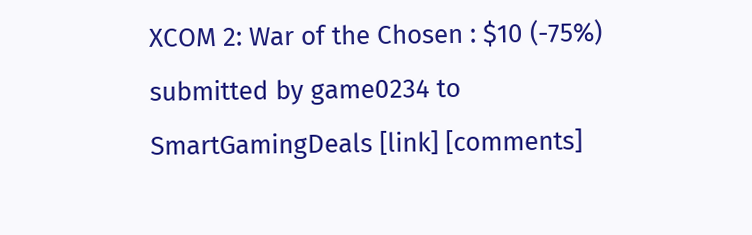XCOM 2: War of the Chosen : $10 (-75%) submitted by game0234 to SmartGamingDeals [link] [comments]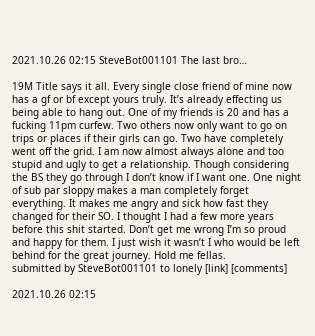2021.10.26 02:15 SteveBot001101 The last bro…

19M Title says it all. Every single close friend of mine now has a gf or bf except yours truly. It’s already effecting us being able to hang out. One of my friends is 20 and has a fucking 11pm curfew. Two others now only want to go on trips or places if their girls can go. Two have completely went off the grid. I am now almost always alone and too stupid and ugly to get a relationship. Though considering the BS they go through I don’t know if I want one. One night of sub par sloppy makes a man completely forget everything. It makes me angry and sick how fast they changed for their SO. I thought I had a few more years before this shit started. Don’t get me wrong I’m so proud and happy for them. I just wish it wasn’t I who would be left behind for the great journey. Hold me fellas.
submitted by SteveBot001101 to lonely [link] [comments]

2021.10.26 02:15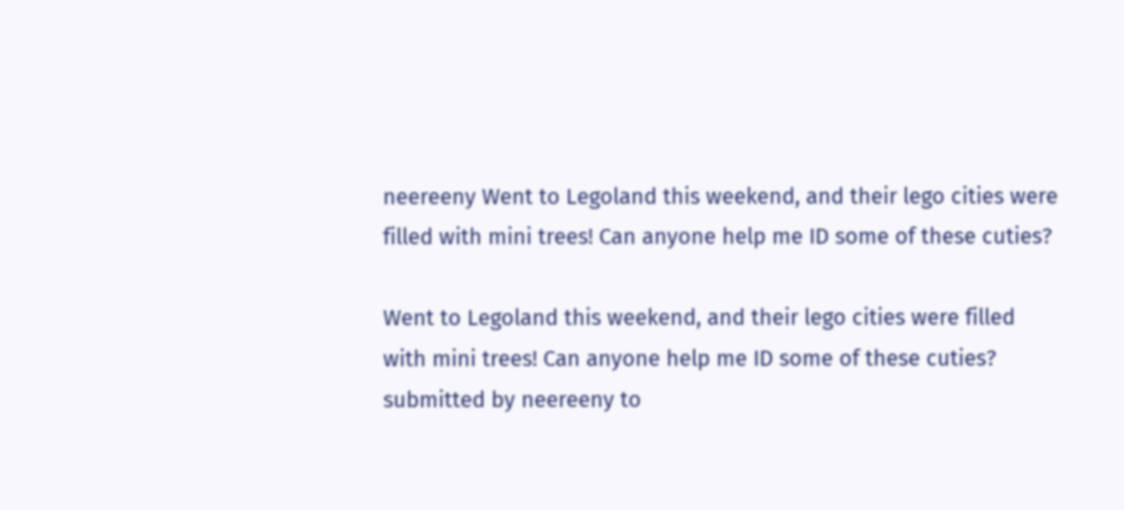neereeny Went to Legoland this weekend, and their lego cities were filled with mini trees! Can anyone help me ID some of these cuties?

Went to Legoland this weekend, and their lego cities were filled with mini trees! Can anyone help me ID some of these cuties? submitted by neereeny to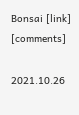Bonsai [link] [comments]

2021.10.26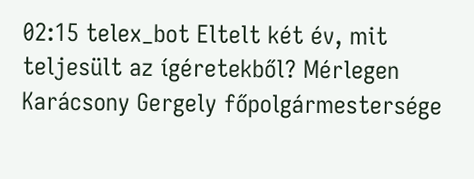02:15 telex_bot Eltelt két év, mit teljesült az ígéretekből? Mérlegen Karácsony Gergely főpolgármestersége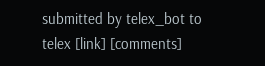submitted by telex_bot to telex [link] [comments]